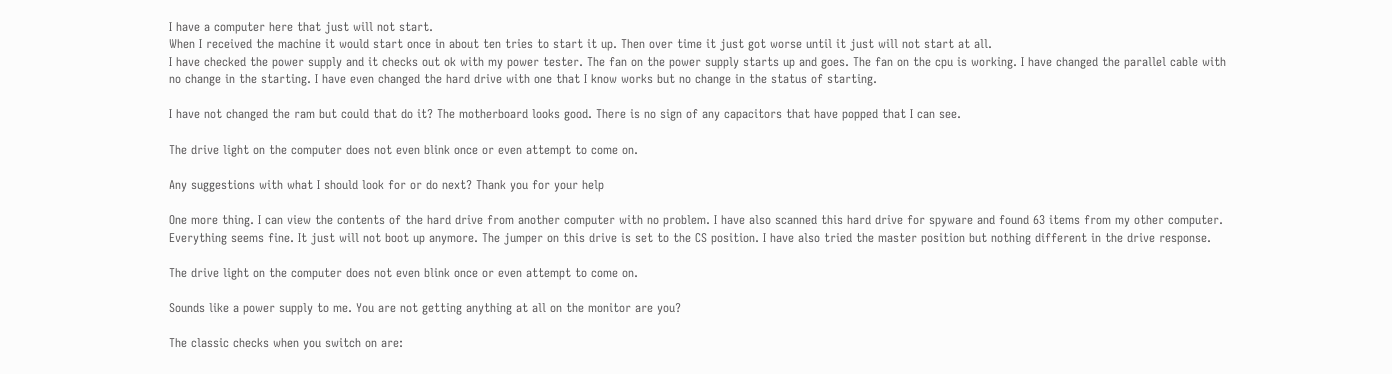I have a computer here that just will not start.
When I received the machine it would start once in about ten tries to start it up. Then over time it just got worse until it just will not start at all.
I have checked the power supply and it checks out ok with my power tester. The fan on the power supply starts up and goes. The fan on the cpu is working. I have changed the parallel cable with no change in the starting. I have even changed the hard drive with one that I know works but no change in the status of starting.

I have not changed the ram but could that do it? The motherboard looks good. There is no sign of any capacitors that have popped that I can see.

The drive light on the computer does not even blink once or even attempt to come on.

Any suggestions with what I should look for or do next? Thank you for your help

One more thing. I can view the contents of the hard drive from another computer with no problem. I have also scanned this hard drive for spyware and found 63 items from my other computer. Everything seems fine. It just will not boot up anymore. The jumper on this drive is set to the CS position. I have also tried the master position but nothing different in the drive response.

The drive light on the computer does not even blink once or even attempt to come on.

Sounds like a power supply to me. You are not getting anything at all on the monitor are you?

The classic checks when you switch on are: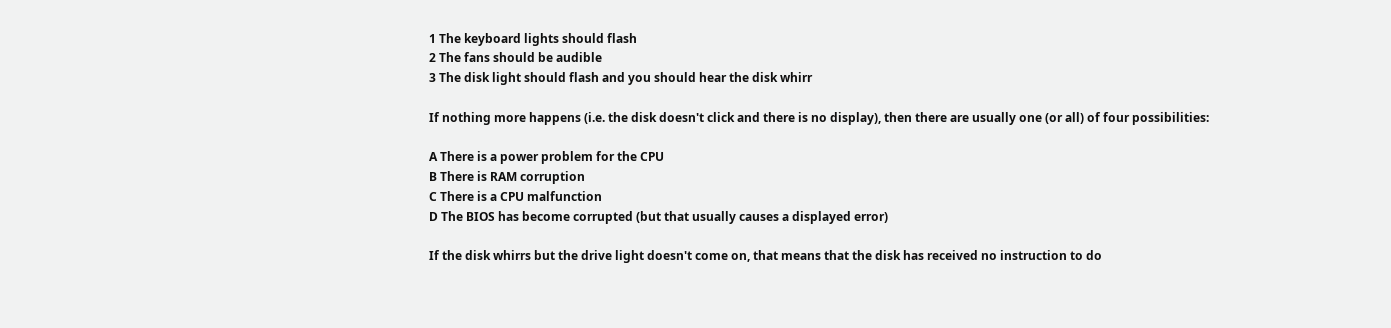1 The keyboard lights should flash
2 The fans should be audible
3 The disk light should flash and you should hear the disk whirr

If nothing more happens (i.e. the disk doesn't click and there is no display), then there are usually one (or all) of four possibilities:

A There is a power problem for the CPU
B There is RAM corruption
C There is a CPU malfunction
D The BIOS has become corrupted (but that usually causes a displayed error)

If the disk whirrs but the drive light doesn't come on, that means that the disk has received no instruction to do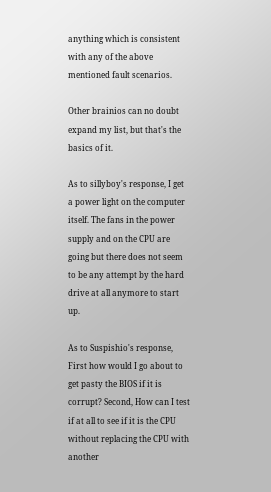anything which is consistent with any of the above mentioned fault scenarios.

Other brainios can no doubt expand my list, but that's the basics of it.

As to sillyboy's response, I get a power light on the computer itself. The fans in the power supply and on the CPU are going but there does not seem to be any attempt by the hard drive at all anymore to start up.

As to Suspishio's response, First how would I go about to get pasty the BIOS if it is corrupt? Second, How can I test if at all to see if it is the CPU without replacing the CPU with another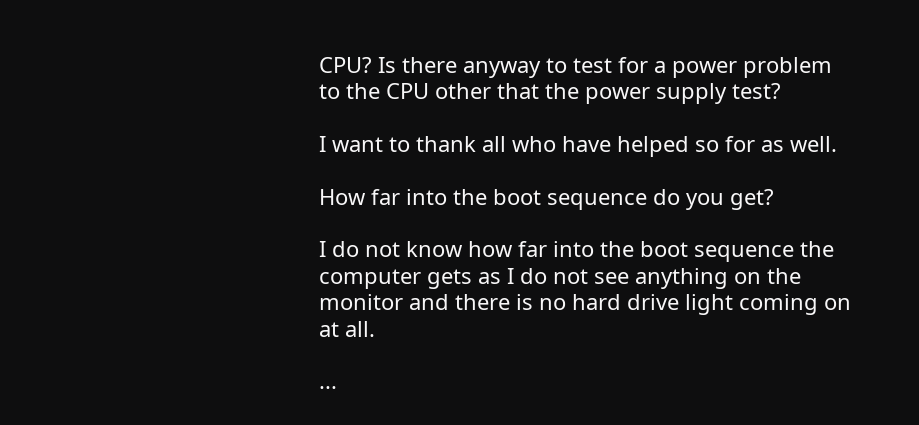CPU? Is there anyway to test for a power problem to the CPU other that the power supply test?

I want to thank all who have helped so for as well.

How far into the boot sequence do you get?

I do not know how far into the boot sequence the computer gets as I do not see anything on the monitor and there is no hard drive light coming on at all.

...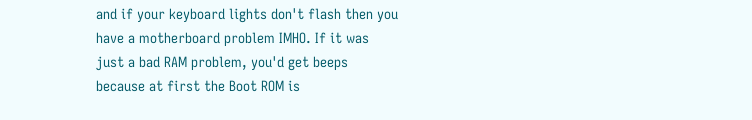and if your keyboard lights don't flash then you have a motherboard problem IMHO. If it was just a bad RAM problem, you'd get beeps because at first the Boot ROM is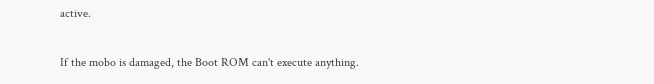active.

If the mobo is damaged, the Boot ROM can't execute anything.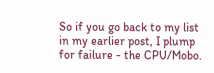So if you go back to my list in my earlier post, I plump for failure - the CPU/Mobo.